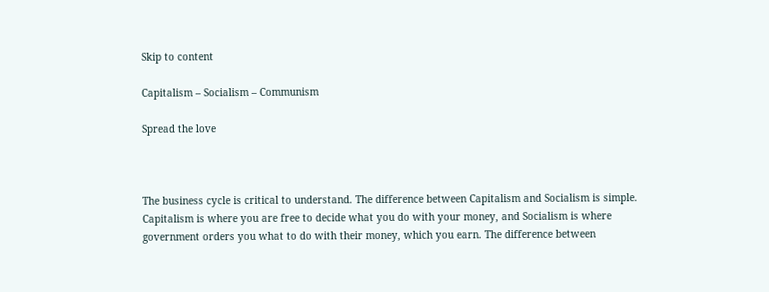Skip to content

Capitalism – Socialism – Communism

Spread the love



The business cycle is critical to understand. The difference between Capitalism and Socialism is simple. Capitalism is where you are free to decide what you do with your money, and Socialism is where government orders you what to do with their money, which you earn. The difference between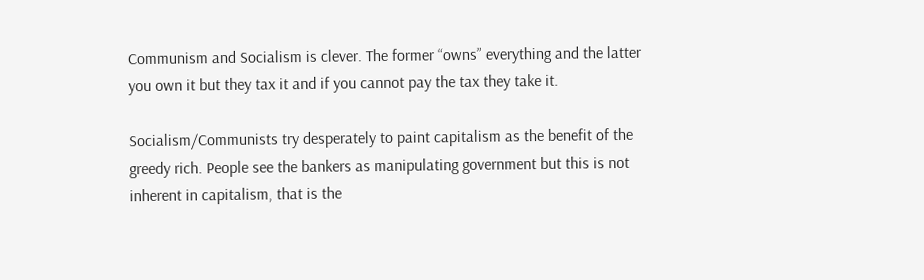Communism and Socialism is clever. The former “owns” everything and the latter you own it but they tax it and if you cannot pay the tax they take it.

Socialism/Communists try desperately to paint capitalism as the benefit of the greedy rich. People see the bankers as manipulating government but this is not inherent in capitalism, that is the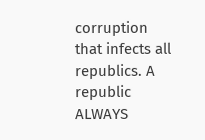corruption that infects all republics. A republic ALWAYS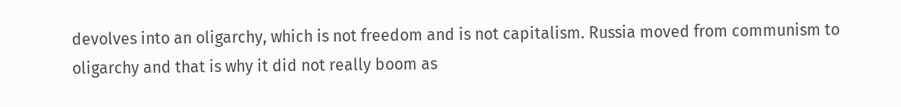devolves into an oligarchy, which is not freedom and is not capitalism. Russia moved from communism to oligarchy and that is why it did not really boom as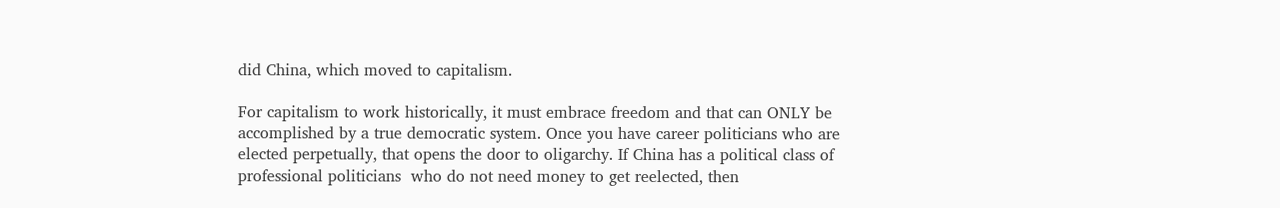did China, which moved to capitalism.

For capitalism to work historically, it must embrace freedom and that can ONLY be accomplished by a true democratic system. Once you have career politicians who are elected perpetually, that opens the door to oligarchy. If China has a political class of professional politicians  who do not need money to get reelected, then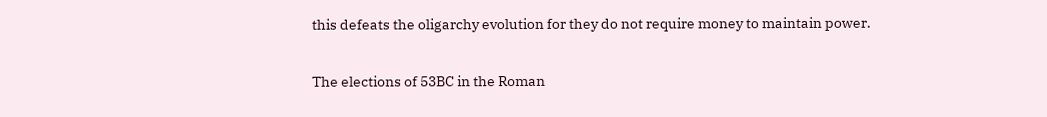this defeats the oligarchy evolution for they do not require money to maintain power.

The elections of 53BC in the Roman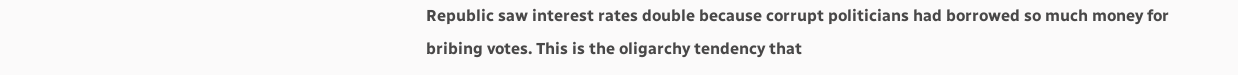Republic saw interest rates double because corrupt politicians had borrowed so much money for bribing votes. This is the oligarchy tendency that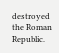destroyed the Roman Republic.